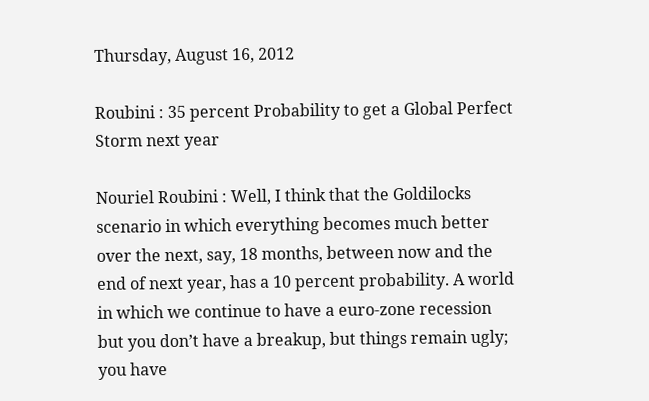Thursday, August 16, 2012

Roubini : 35 percent Probability to get a Global Perfect Storm next year

Nouriel Roubini : Well, I think that the Goldilocks scenario in which everything becomes much better over the next, say, 18 months, between now and the end of next year, has a 10 percent probability. A world in which we continue to have a euro-zone recession but you don’t have a breakup, but things remain ugly; you have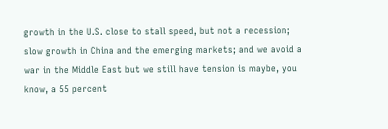growth in the U.S. close to stall speed, but not a recession; slow growth in China and the emerging markets; and we avoid a war in the Middle East but we still have tension is maybe, you know, a 55 percent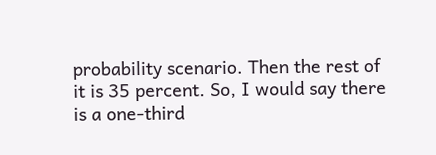probability scenario. Then the rest of it is 35 percent. So, I would say there is a one-third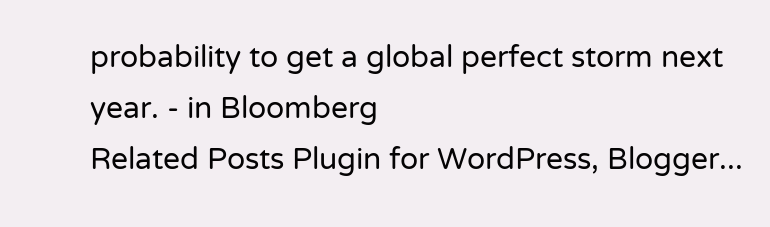probability to get a global perfect storm next year. - in Bloomberg
Related Posts Plugin for WordPress, Blogger...